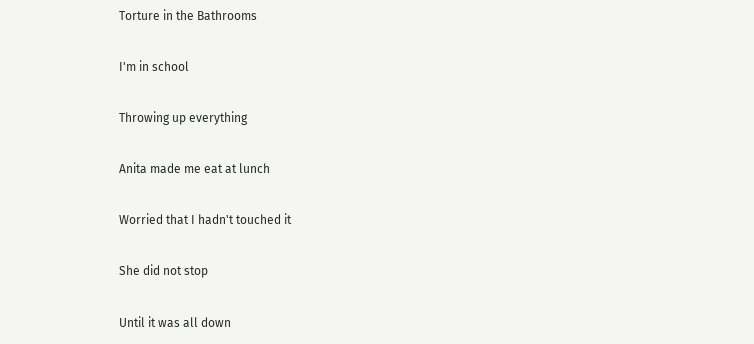Torture in the Bathrooms

I'm in school

Throwing up everything

Anita made me eat at lunch

Worried that I hadn't touched it

She did not stop

Until it was all down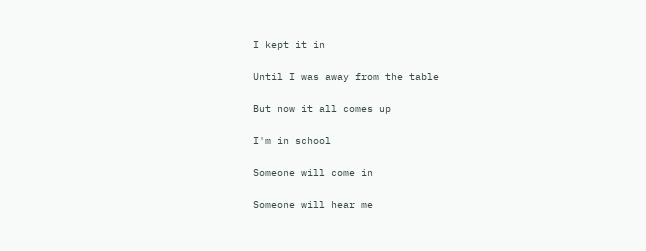I kept it in

Until I was away from the table

But now it all comes up

I'm in school

Someone will come in

Someone will hear me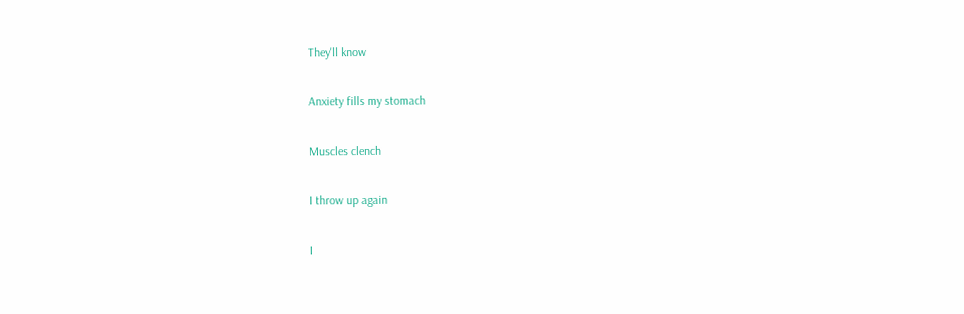They'll know

Anxiety fills my stomach

Muscles clench

I throw up again

I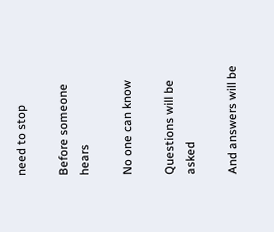need to stop

Before someone hears

No one can know

Questions will be asked

And answers will be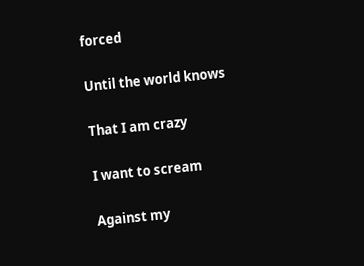forced

Until the world knows

That I am crazy

I want to scream

Against my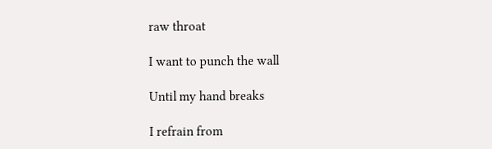raw throat

I want to punch the wall

Until my hand breaks

I refrain from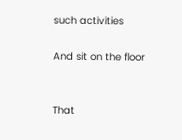such activities

And sit on the floor


That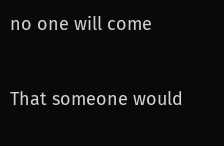no one will come


That someone would